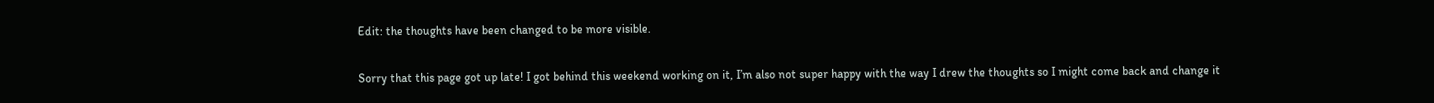Edit: the thoughts have been changed to be more visible.

Sorry that this page got up late! I got behind this weekend working on it, I’m also not super happy with the way I drew the thoughts so I might come back and change it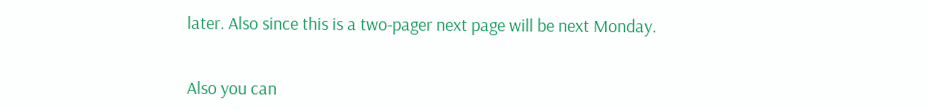later. Also since this is a two-pager next page will be next Monday.


Also you can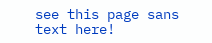see this page sans text here!